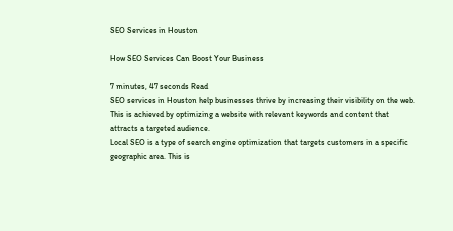SEO Services in Houston

How SEO Services Can Boost Your Business

7 minutes, 47 seconds Read
SEO services in Houston help businesses thrive by increasing their visibility on the web. This is achieved by optimizing a website with relevant keywords and content that attracts a targeted audience.
Local SEO is a type of search engine optimization that targets customers in a specific geographic area. This is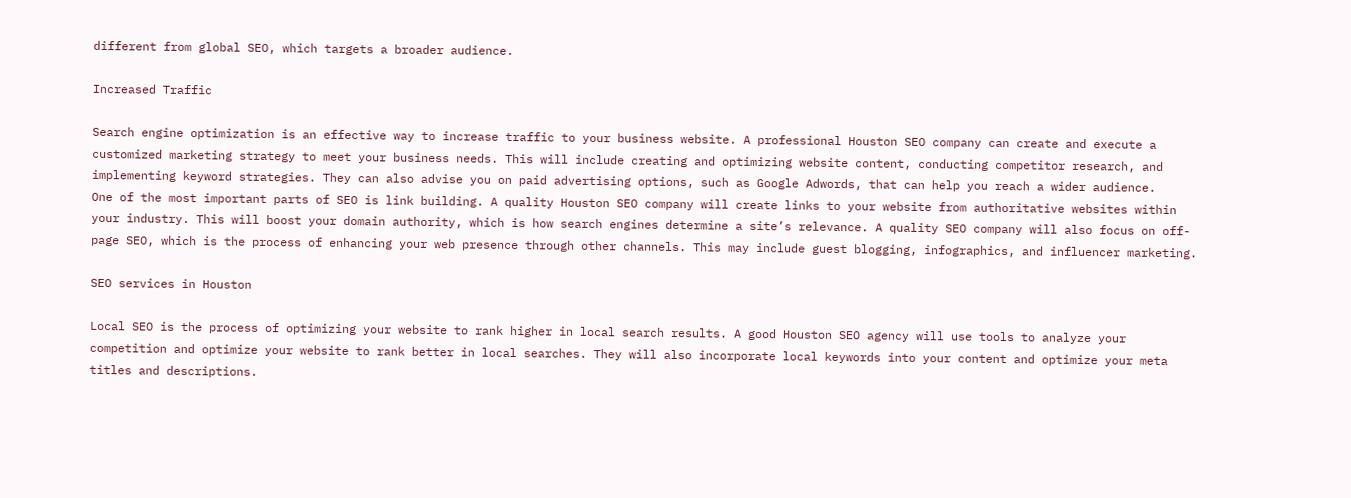different from global SEO, which targets a broader audience.

Increased Traffic

Search engine optimization is an effective way to increase traffic to your business website. A professional Houston SEO company can create and execute a customized marketing strategy to meet your business needs. This will include creating and optimizing website content, conducting competitor research, and implementing keyword strategies. They can also advise you on paid advertising options, such as Google Adwords, that can help you reach a wider audience.
One of the most important parts of SEO is link building. A quality Houston SEO company will create links to your website from authoritative websites within your industry. This will boost your domain authority, which is how search engines determine a site’s relevance. A quality SEO company will also focus on off-page SEO, which is the process of enhancing your web presence through other channels. This may include guest blogging, infographics, and influencer marketing.

SEO services in Houston

Local SEO is the process of optimizing your website to rank higher in local search results. A good Houston SEO agency will use tools to analyze your competition and optimize your website to rank better in local searches. They will also incorporate local keywords into your content and optimize your meta titles and descriptions.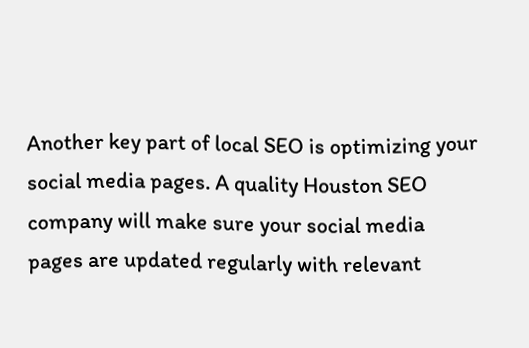Another key part of local SEO is optimizing your social media pages. A quality Houston SEO company will make sure your social media pages are updated regularly with relevant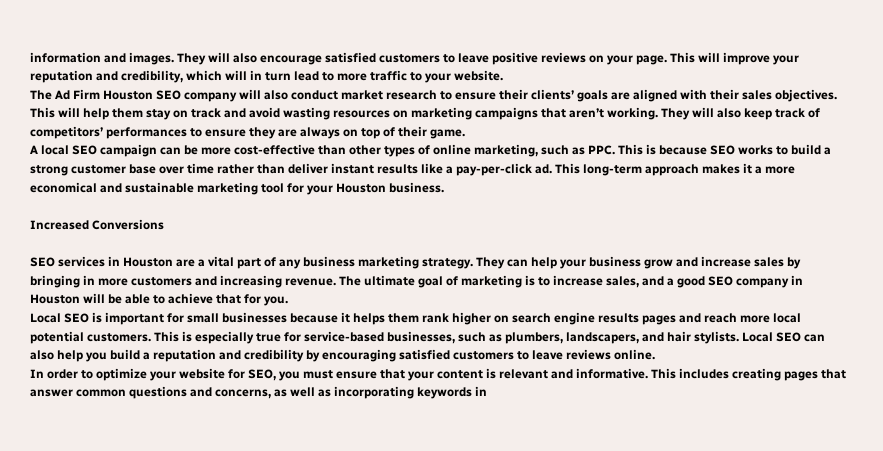information and images. They will also encourage satisfied customers to leave positive reviews on your page. This will improve your reputation and credibility, which will in turn lead to more traffic to your website.
The Ad Firm Houston SEO company will also conduct market research to ensure their clients’ goals are aligned with their sales objectives. This will help them stay on track and avoid wasting resources on marketing campaigns that aren’t working. They will also keep track of competitors’ performances to ensure they are always on top of their game.
A local SEO campaign can be more cost-effective than other types of online marketing, such as PPC. This is because SEO works to build a strong customer base over time rather than deliver instant results like a pay-per-click ad. This long-term approach makes it a more economical and sustainable marketing tool for your Houston business.

Increased Conversions

SEO services in Houston are a vital part of any business marketing strategy. They can help your business grow and increase sales by bringing in more customers and increasing revenue. The ultimate goal of marketing is to increase sales, and a good SEO company in Houston will be able to achieve that for you.
Local SEO is important for small businesses because it helps them rank higher on search engine results pages and reach more local potential customers. This is especially true for service-based businesses, such as plumbers, landscapers, and hair stylists. Local SEO can also help you build a reputation and credibility by encouraging satisfied customers to leave reviews online.
In order to optimize your website for SEO, you must ensure that your content is relevant and informative. This includes creating pages that answer common questions and concerns, as well as incorporating keywords in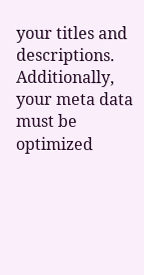your titles and descriptions. Additionally, your meta data must be optimized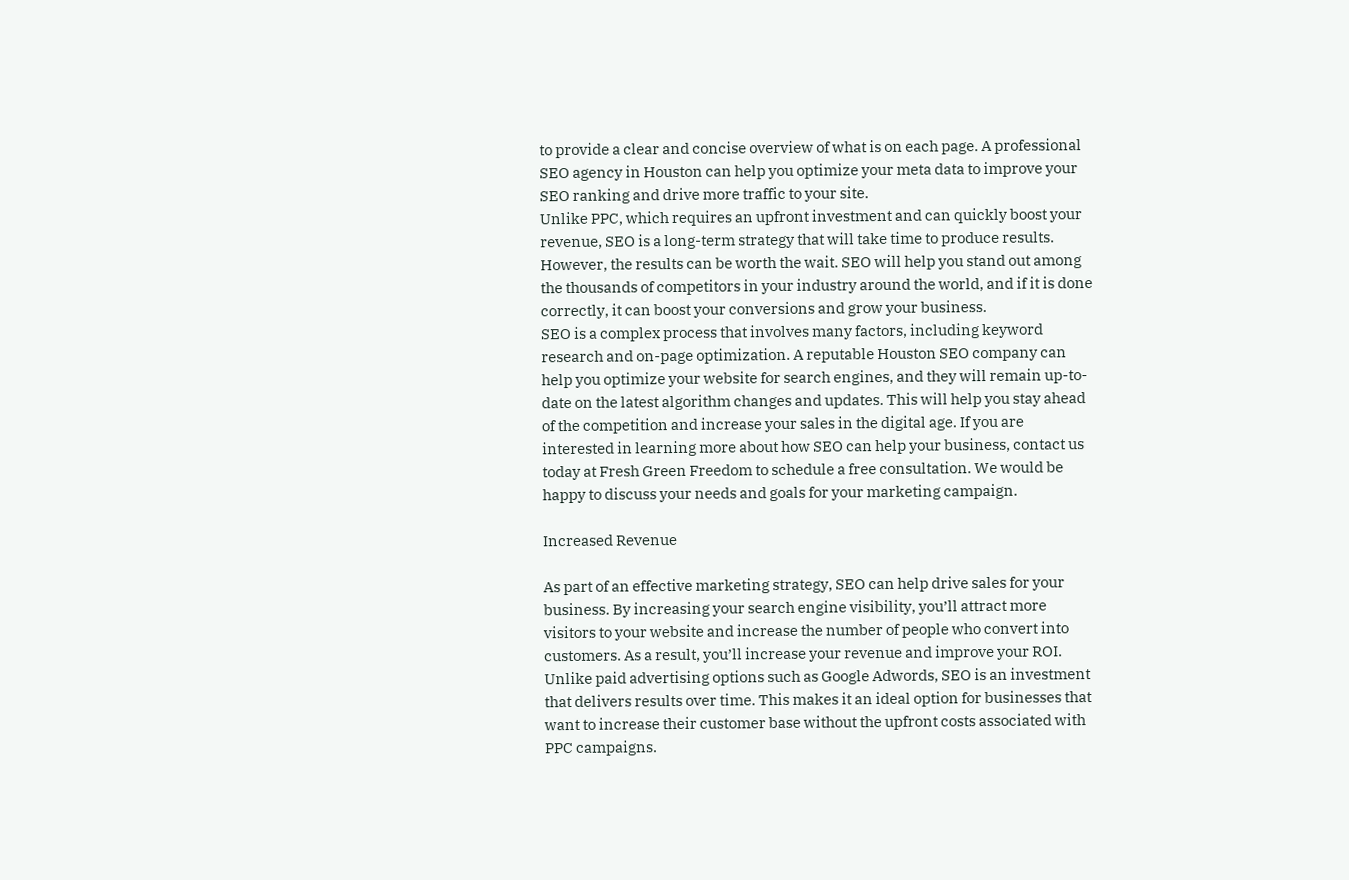to provide a clear and concise overview of what is on each page. A professional SEO agency in Houston can help you optimize your meta data to improve your SEO ranking and drive more traffic to your site.
Unlike PPC, which requires an upfront investment and can quickly boost your revenue, SEO is a long-term strategy that will take time to produce results. However, the results can be worth the wait. SEO will help you stand out among the thousands of competitors in your industry around the world, and if it is done correctly, it can boost your conversions and grow your business.
SEO is a complex process that involves many factors, including keyword research and on-page optimization. A reputable Houston SEO company can help you optimize your website for search engines, and they will remain up-to-date on the latest algorithm changes and updates. This will help you stay ahead of the competition and increase your sales in the digital age. If you are interested in learning more about how SEO can help your business, contact us today at Fresh Green Freedom to schedule a free consultation. We would be happy to discuss your needs and goals for your marketing campaign.

Increased Revenue

As part of an effective marketing strategy, SEO can help drive sales for your business. By increasing your search engine visibility, you’ll attract more visitors to your website and increase the number of people who convert into customers. As a result, you’ll increase your revenue and improve your ROI.
Unlike paid advertising options such as Google Adwords, SEO is an investment that delivers results over time. This makes it an ideal option for businesses that want to increase their customer base without the upfront costs associated with PPC campaigns.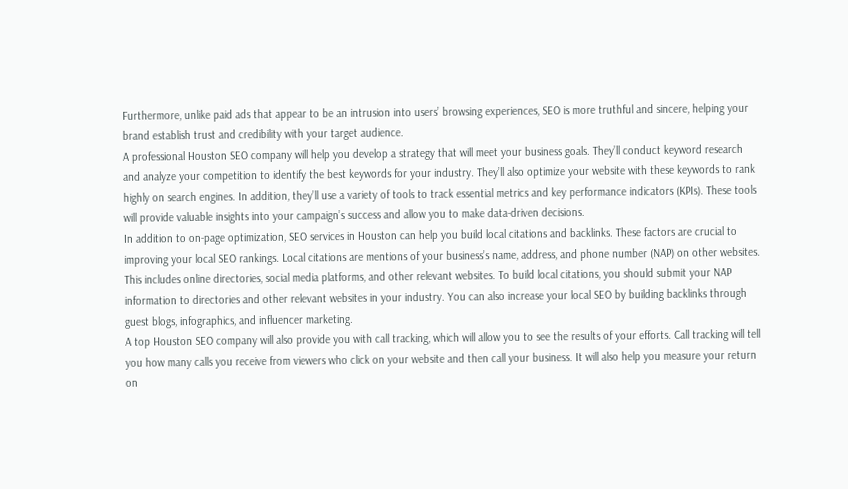Furthermore, unlike paid ads that appear to be an intrusion into users’ browsing experiences, SEO is more truthful and sincere, helping your brand establish trust and credibility with your target audience.
A professional Houston SEO company will help you develop a strategy that will meet your business goals. They’ll conduct keyword research and analyze your competition to identify the best keywords for your industry. They’ll also optimize your website with these keywords to rank highly on search engines. In addition, they’ll use a variety of tools to track essential metrics and key performance indicators (KPIs). These tools will provide valuable insights into your campaign’s success and allow you to make data-driven decisions.
In addition to on-page optimization, SEO services in Houston can help you build local citations and backlinks. These factors are crucial to improving your local SEO rankings. Local citations are mentions of your business’s name, address, and phone number (NAP) on other websites. This includes online directories, social media platforms, and other relevant websites. To build local citations, you should submit your NAP information to directories and other relevant websites in your industry. You can also increase your local SEO by building backlinks through guest blogs, infographics, and influencer marketing.
A top Houston SEO company will also provide you with call tracking, which will allow you to see the results of your efforts. Call tracking will tell you how many calls you receive from viewers who click on your website and then call your business. It will also help you measure your return on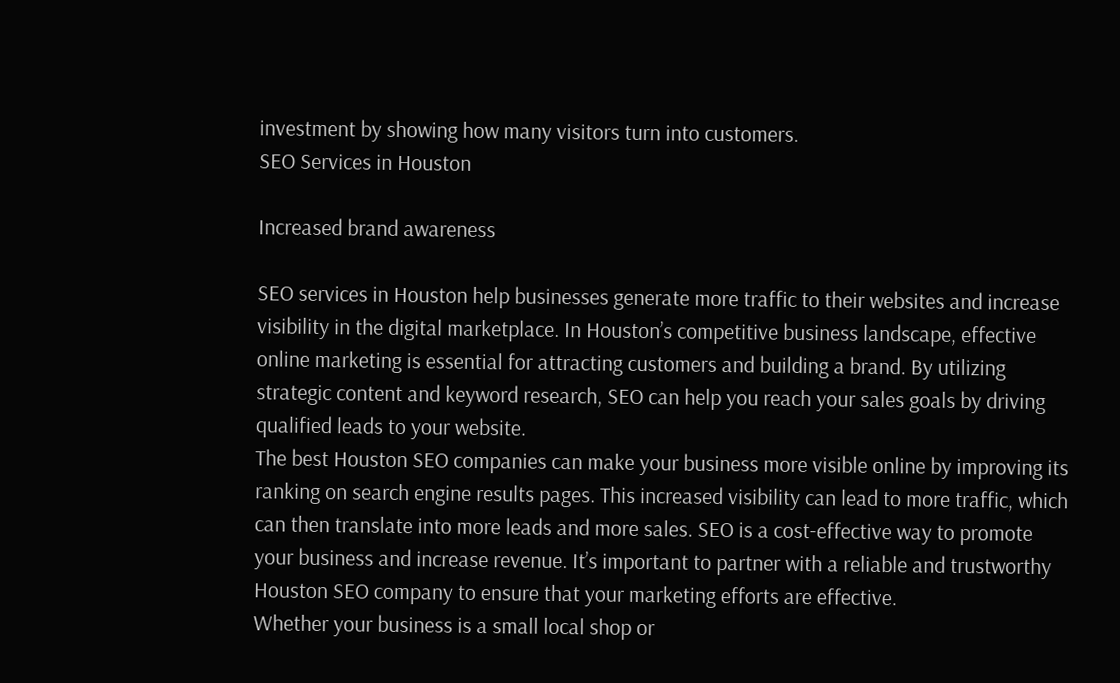investment by showing how many visitors turn into customers.
SEO Services in Houston

Increased brand awareness

SEO services in Houston help businesses generate more traffic to their websites and increase visibility in the digital marketplace. In Houston’s competitive business landscape, effective online marketing is essential for attracting customers and building a brand. By utilizing strategic content and keyword research, SEO can help you reach your sales goals by driving qualified leads to your website.
The best Houston SEO companies can make your business more visible online by improving its ranking on search engine results pages. This increased visibility can lead to more traffic, which can then translate into more leads and more sales. SEO is a cost-effective way to promote your business and increase revenue. It’s important to partner with a reliable and trustworthy Houston SEO company to ensure that your marketing efforts are effective.
Whether your business is a small local shop or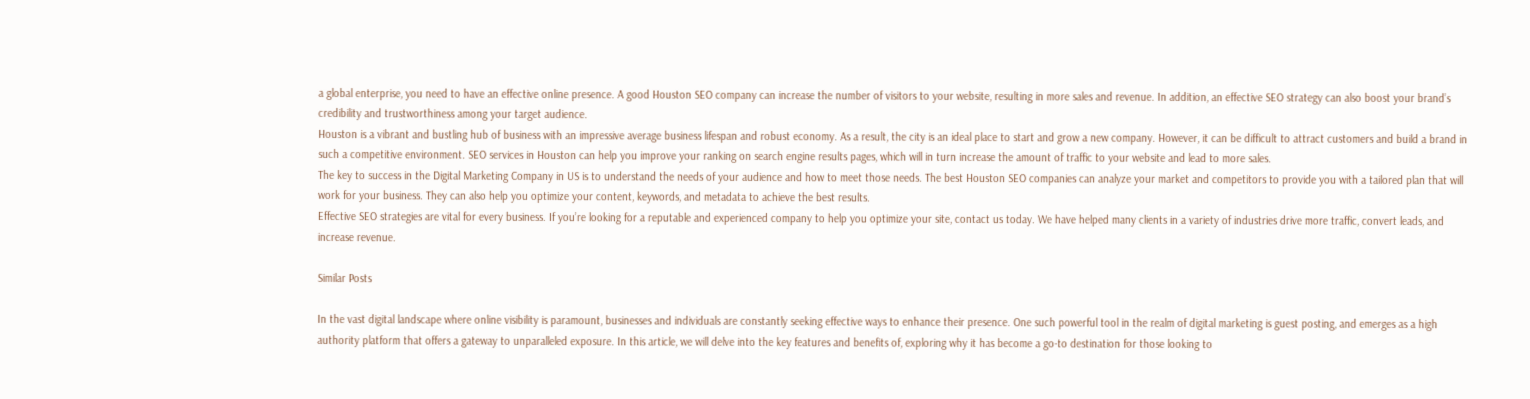a global enterprise, you need to have an effective online presence. A good Houston SEO company can increase the number of visitors to your website, resulting in more sales and revenue. In addition, an effective SEO strategy can also boost your brand’s credibility and trustworthiness among your target audience.
Houston is a vibrant and bustling hub of business with an impressive average business lifespan and robust economy. As a result, the city is an ideal place to start and grow a new company. However, it can be difficult to attract customers and build a brand in such a competitive environment. SEO services in Houston can help you improve your ranking on search engine results pages, which will in turn increase the amount of traffic to your website and lead to more sales.
The key to success in the Digital Marketing Company in US is to understand the needs of your audience and how to meet those needs. The best Houston SEO companies can analyze your market and competitors to provide you with a tailored plan that will work for your business. They can also help you optimize your content, keywords, and metadata to achieve the best results.
Effective SEO strategies are vital for every business. If you’re looking for a reputable and experienced company to help you optimize your site, contact us today. We have helped many clients in a variety of industries drive more traffic, convert leads, and increase revenue.

Similar Posts

In the vast digital landscape where online visibility is paramount, businesses and individuals are constantly seeking effective ways to enhance their presence. One such powerful tool in the realm of digital marketing is guest posting, and emerges as a high authority platform that offers a gateway to unparalleled exposure. In this article, we will delve into the key features and benefits of, exploring why it has become a go-to destination for those looking to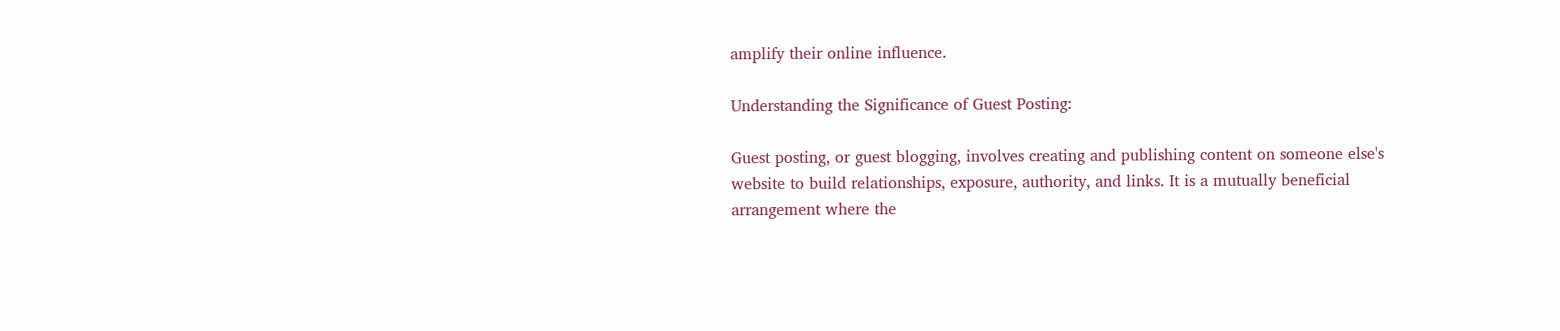amplify their online influence.

Understanding the Significance of Guest Posting:

Guest posting, or guest blogging, involves creating and publishing content on someone else's website to build relationships, exposure, authority, and links. It is a mutually beneficial arrangement where the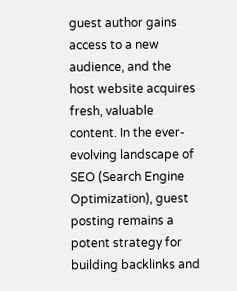guest author gains access to a new audience, and the host website acquires fresh, valuable content. In the ever-evolving landscape of SEO (Search Engine Optimization), guest posting remains a potent strategy for building backlinks and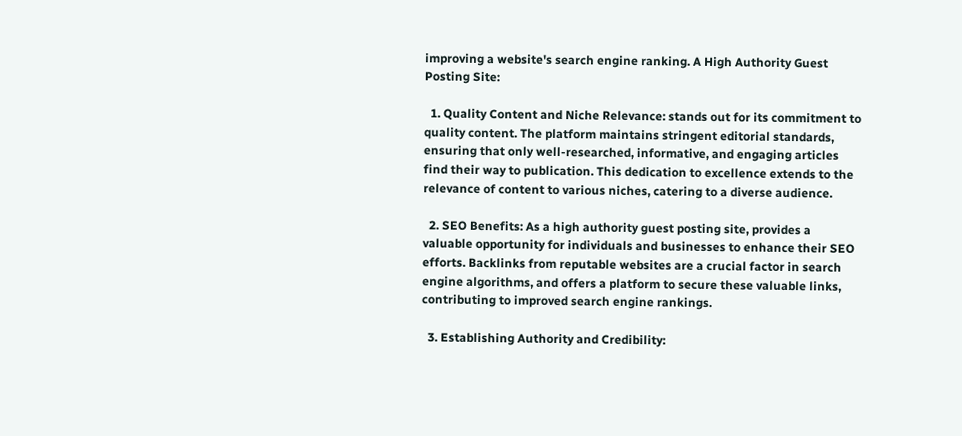improving a website's search engine ranking. A High Authority Guest Posting Site:

  1. Quality Content and Niche Relevance: stands out for its commitment to quality content. The platform maintains stringent editorial standards, ensuring that only well-researched, informative, and engaging articles find their way to publication. This dedication to excellence extends to the relevance of content to various niches, catering to a diverse audience.

  2. SEO Benefits: As a high authority guest posting site, provides a valuable opportunity for individuals and businesses to enhance their SEO efforts. Backlinks from reputable websites are a crucial factor in search engine algorithms, and offers a platform to secure these valuable links, contributing to improved search engine rankings.

  3. Establishing Authority and Credibility: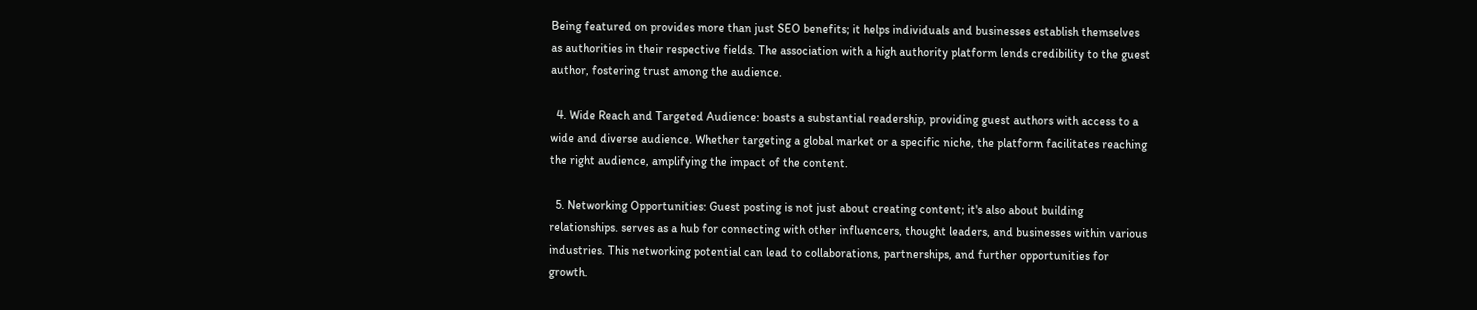Being featured on provides more than just SEO benefits; it helps individuals and businesses establish themselves as authorities in their respective fields. The association with a high authority platform lends credibility to the guest author, fostering trust among the audience.

  4. Wide Reach and Targeted Audience: boasts a substantial readership, providing guest authors with access to a wide and diverse audience. Whether targeting a global market or a specific niche, the platform facilitates reaching the right audience, amplifying the impact of the content.

  5. Networking Opportunities: Guest posting is not just about creating content; it's also about building relationships. serves as a hub for connecting with other influencers, thought leaders, and businesses within various industries. This networking potential can lead to collaborations, partnerships, and further opportunities for growth.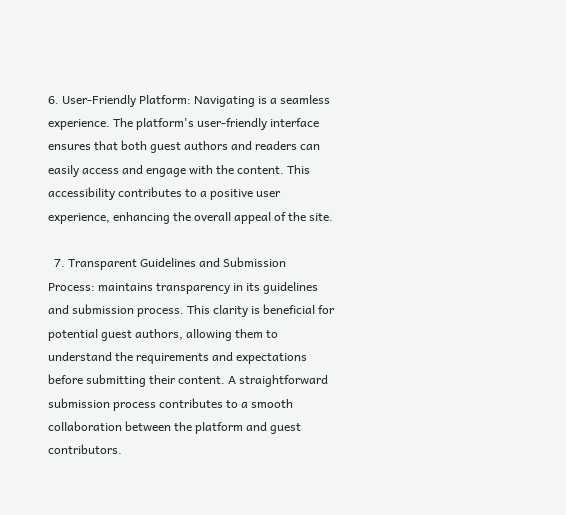6. User-Friendly Platform: Navigating is a seamless experience. The platform's user-friendly interface ensures that both guest authors and readers can easily access and engage with the content. This accessibility contributes to a positive user experience, enhancing the overall appeal of the site.

  7. Transparent Guidelines and Submission Process: maintains transparency in its guidelines and submission process. This clarity is beneficial for potential guest authors, allowing them to understand the requirements and expectations before submitting their content. A straightforward submission process contributes to a smooth collaboration between the platform and guest contributors.